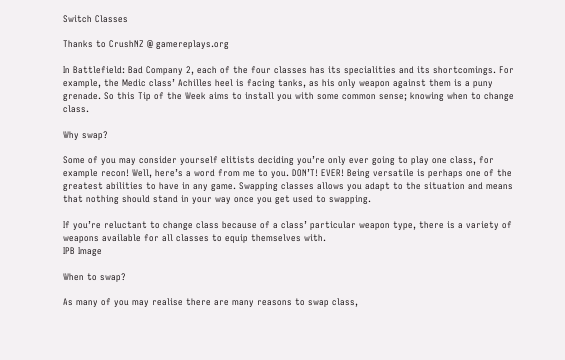Switch Classes

Thanks to CrushNZ @ gamereplays.org

In Battlefield: Bad Company 2, each of the four classes has its specialities and its shortcomings. For example, the Medic class’ Achilles heel is facing tanks, as his only weapon against them is a puny grenade. So this Tip of the Week aims to install you with some common sense; knowing when to change class.

Why swap?

Some of you may consider yourself elitists deciding you’re only ever going to play one class, for example recon! Well, here’s a word from me to you. DON’T! EVER! Being versatile is perhaps one of the greatest abilities to have in any game. Swapping classes allows you adapt to the situation and means that nothing should stand in your way once you get used to swapping.

If you’re reluctant to change class because of a class’ particular weapon type, there is a variety of weapons available for all classes to equip themselves with.
IPB Image

When to swap?

As many of you may realise there are many reasons to swap class,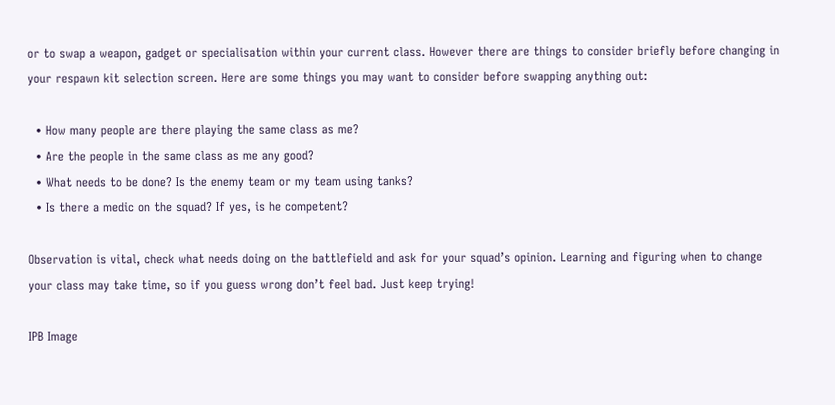or to swap a weapon, gadget or specialisation within your current class. However there are things to consider briefly before changing in your respawn kit selection screen. Here are some things you may want to consider before swapping anything out:

  • How many people are there playing the same class as me?
  • Are the people in the same class as me any good?
  • What needs to be done? Is the enemy team or my team using tanks?
  • Is there a medic on the squad? If yes, is he competent?

Observation is vital, check what needs doing on the battlefield and ask for your squad’s opinion. Learning and figuring when to change your class may take time, so if you guess wrong don’t feel bad. Just keep trying!

IPB Image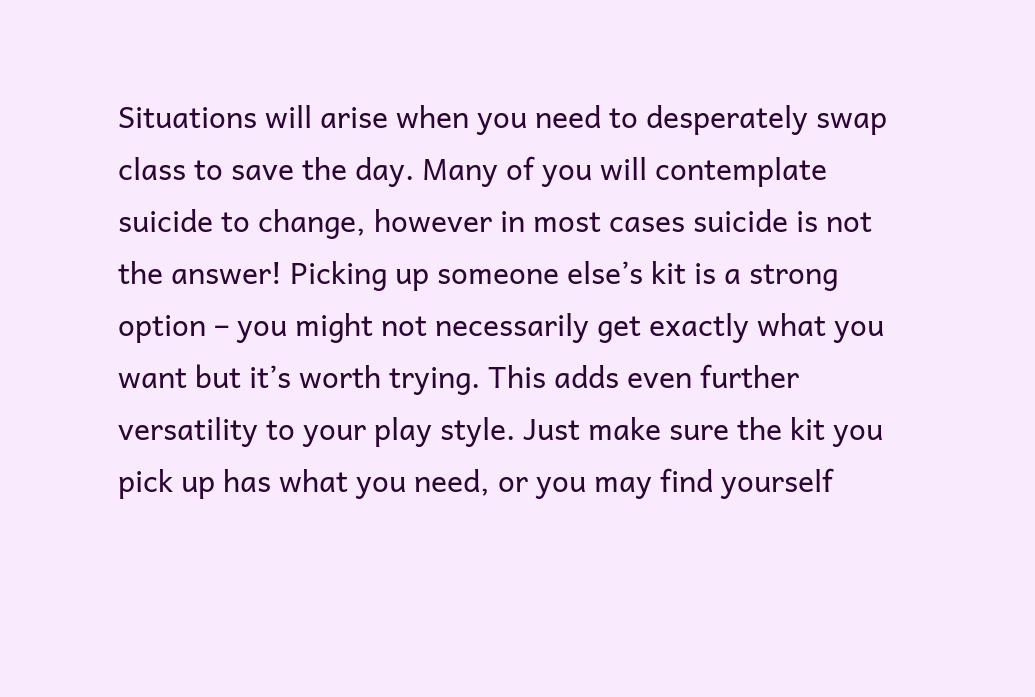Situations will arise when you need to desperately swap class to save the day. Many of you will contemplate suicide to change, however in most cases suicide is not the answer! Picking up someone else’s kit is a strong option – you might not necessarily get exactly what you want but it’s worth trying. This adds even further versatility to your play style. Just make sure the kit you pick up has what you need, or you may find yourself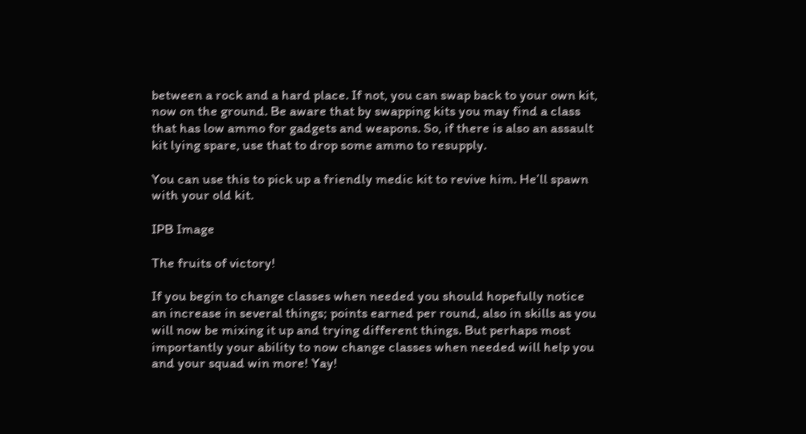between a rock and a hard place. If not, you can swap back to your own kit, now on the ground. Be aware that by swapping kits you may find a class that has low ammo for gadgets and weapons. So, if there is also an assault kit lying spare, use that to drop some ammo to resupply.

You can use this to pick up a friendly medic kit to revive him. He’ll spawn with your old kit.

IPB Image

The fruits of victory!

If you begin to change classes when needed you should hopefully notice an increase in several things; points earned per round, also in skills as you will now be mixing it up and trying different things. But perhaps most importantly your ability to now change classes when needed will help you and your squad win more! Yay!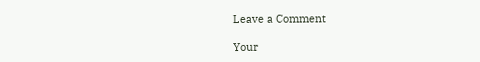Leave a Comment

Your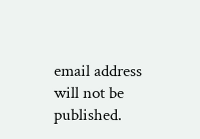email address will not be published.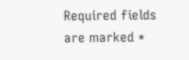Required fields are marked *